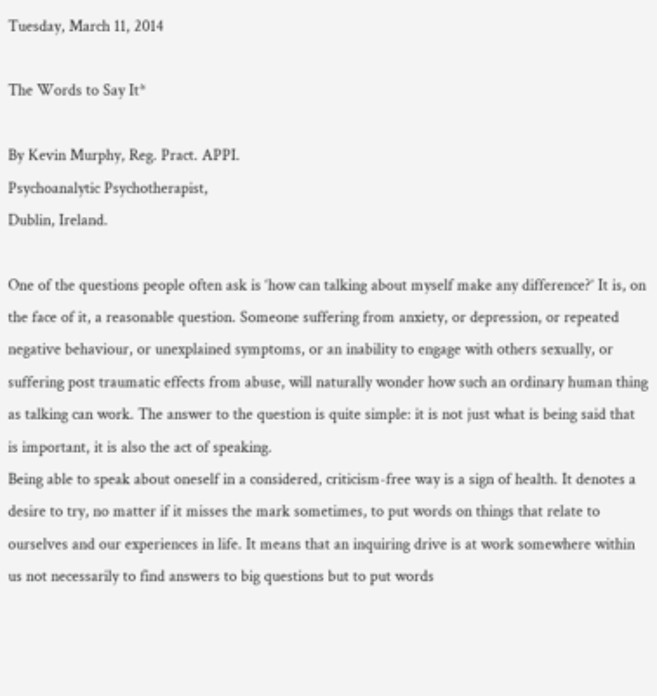Tuesday, March 11, 2014

The Words to Say It*

By Kevin Murphy, Reg. Pract. APPI.
Psychoanalytic Psychotherapist,
Dublin, Ireland.

One of the questions people often ask is ‘how can talking about myself make any difference?’ It is, on the face of it, a reasonable question. Someone suffering from anxiety, or depression, or repeated negative behaviour, or unexplained symptoms, or an inability to engage with others sexually, or suffering post traumatic effects from abuse, will naturally wonder how such an ordinary human thing as talking can work. The answer to the question is quite simple: it is not just what is being said that is important, it is also the act of speaking.
Being able to speak about oneself in a considered, criticism-free way is a sign of health. It denotes a desire to try, no matter if it misses the mark sometimes, to put words on things that relate to ourselves and our experiences in life. It means that an inquiring drive is at work somewhere within us not necessarily to find answers to big questions but to put words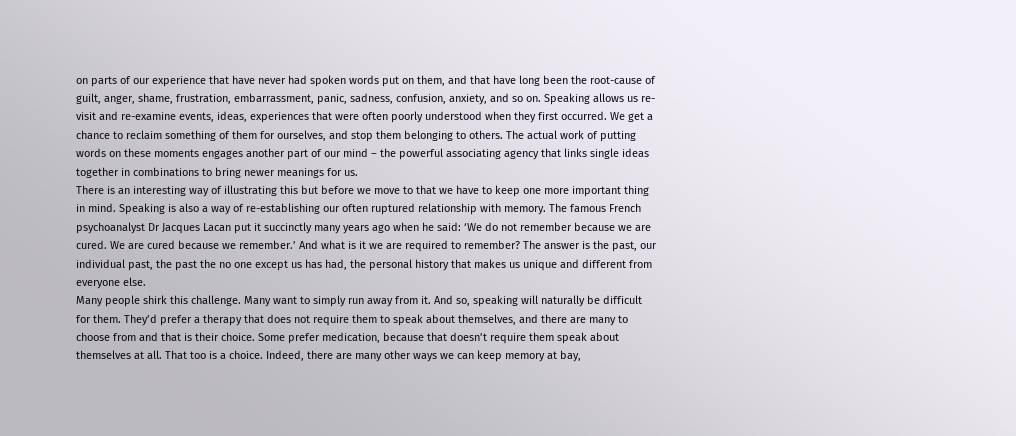on parts of our experience that have never had spoken words put on them, and that have long been the root-cause of guilt, anger, shame, frustration, embarrassment, panic, sadness, confusion, anxiety, and so on. Speaking allows us re-visit and re-examine events, ideas, experiences that were often poorly understood when they first occurred. We get a chance to reclaim something of them for ourselves, and stop them belonging to others. The actual work of putting words on these moments engages another part of our mind – the powerful associating agency that links single ideas together in combinations to bring newer meanings for us.
There is an interesting way of illustrating this but before we move to that we have to keep one more important thing in mind. Speaking is also a way of re-establishing our often ruptured relationship with memory. The famous French psychoanalyst Dr Jacques Lacan put it succinctly many years ago when he said: ‘We do not remember because we are cured. We are cured because we remember.’ And what is it we are required to remember? The answer is the past, our individual past, the past the no one except us has had, the personal history that makes us unique and different from everyone else.
Many people shirk this challenge. Many want to simply run away from it. And so, speaking will naturally be difficult for them. They’d prefer a therapy that does not require them to speak about themselves, and there are many to choose from and that is their choice. Some prefer medication, because that doesn’t require them speak about themselves at all. That too is a choice. Indeed, there are many other ways we can keep memory at bay,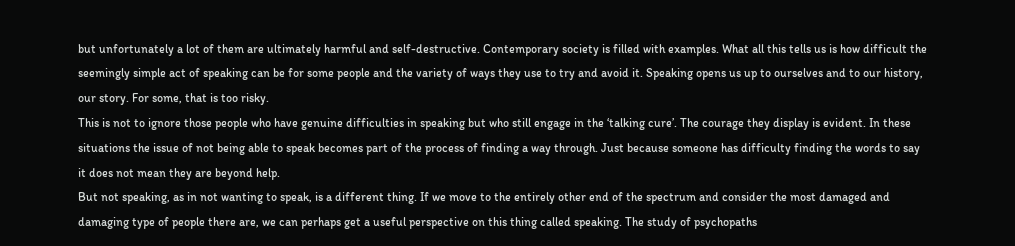but unfortunately a lot of them are ultimately harmful and self-destructive. Contemporary society is filled with examples. What all this tells us is how difficult the seemingly simple act of speaking can be for some people and the variety of ways they use to try and avoid it. Speaking opens us up to ourselves and to our history, our story. For some, that is too risky.
This is not to ignore those people who have genuine difficulties in speaking but who still engage in the ‘talking cure’. The courage they display is evident. In these situations the issue of not being able to speak becomes part of the process of finding a way through. Just because someone has difficulty finding the words to say it does not mean they are beyond help.
But not speaking, as in not wanting to speak, is a different thing. If we move to the entirely other end of the spectrum and consider the most damaged and damaging type of people there are, we can perhaps get a useful perspective on this thing called speaking. The study of psychopaths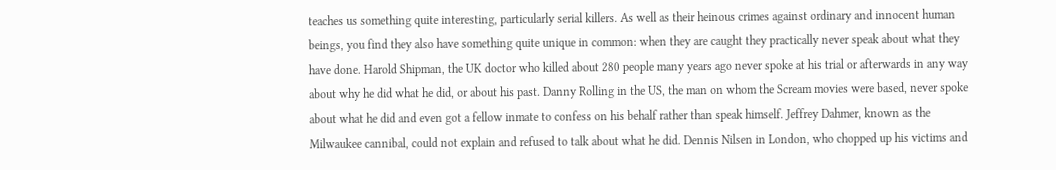teaches us something quite interesting, particularly serial killers. As well as their heinous crimes against ordinary and innocent human beings, you find they also have something quite unique in common: when they are caught they practically never speak about what they have done. Harold Shipman, the UK doctor who killed about 280 people many years ago never spoke at his trial or afterwards in any way about why he did what he did, or about his past. Danny Rolling in the US, the man on whom the Scream movies were based, never spoke about what he did and even got a fellow inmate to confess on his behalf rather than speak himself. Jeffrey Dahmer, known as the Milwaukee cannibal, could not explain and refused to talk about what he did. Dennis Nilsen in London, who chopped up his victims and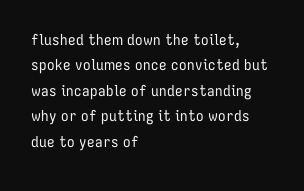flushed them down the toilet, spoke volumes once convicted but was incapable of understanding why or of putting it into words due to years of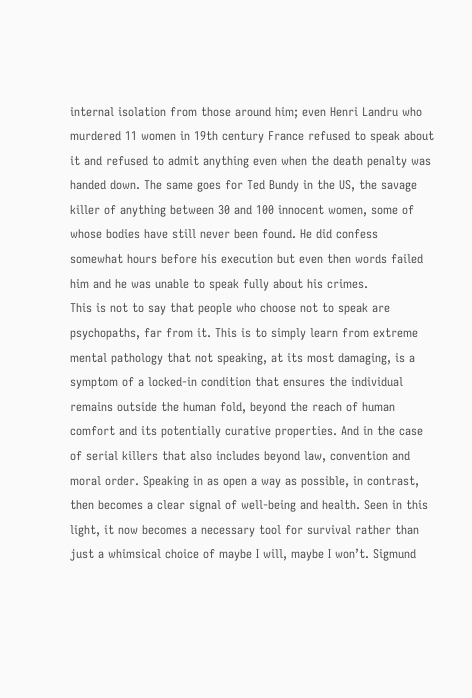internal isolation from those around him; even Henri Landru who murdered 11 women in 19th century France refused to speak about it and refused to admit anything even when the death penalty was handed down. The same goes for Ted Bundy in the US, the savage killer of anything between 30 and 100 innocent women, some of whose bodies have still never been found. He did confess somewhat hours before his execution but even then words failed him and he was unable to speak fully about his crimes.
This is not to say that people who choose not to speak are psychopaths, far from it. This is to simply learn from extreme mental pathology that not speaking, at its most damaging, is a symptom of a locked-in condition that ensures the individual remains outside the human fold, beyond the reach of human comfort and its potentially curative properties. And in the case of serial killers that also includes beyond law, convention and moral order. Speaking in as open a way as possible, in contrast, then becomes a clear signal of well-being and health. Seen in this light, it now becomes a necessary tool for survival rather than just a whimsical choice of maybe I will, maybe I won’t. Sigmund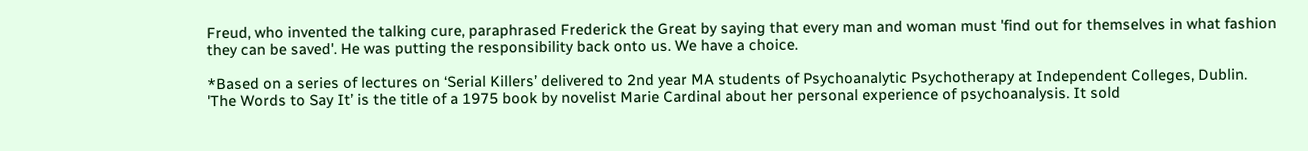Freud, who invented the talking cure, paraphrased Frederick the Great by saying that every man and woman must 'find out for themselves in what fashion they can be saved'. He was putting the responsibility back onto us. We have a choice.

*Based on a series of lectures on ‘Serial Killers’ delivered to 2nd year MA students of Psychoanalytic Psychotherapy at Independent Colleges, Dublin.
'The Words to Say It’ is the title of a 1975 book by novelist Marie Cardinal about her personal experience of psychoanalysis. It sold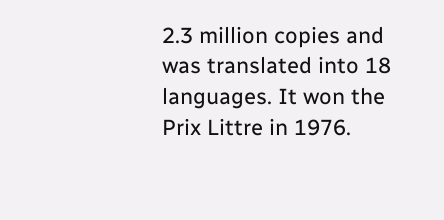2.3 million copies and was translated into 18 languages. It won the Prix Littre in 1976.